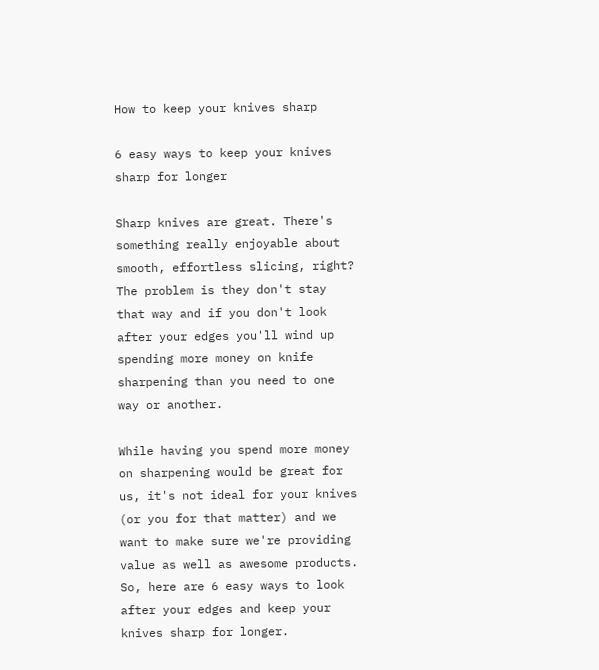How to keep your knives sharp

6 easy ways to keep your knives sharp for longer

Sharp knives are great. There's something really enjoyable about smooth, effortless slicing, right? The problem is they don't stay that way and if you don't look after your edges you'll wind up spending more money on knife sharpening than you need to one way or another.

While having you spend more money on sharpening would be great for us, it's not ideal for your knives (or you for that matter) and we want to make sure we're providing value as well as awesome products. So, here are 6 easy ways to look after your edges and keep your knives sharp for longer.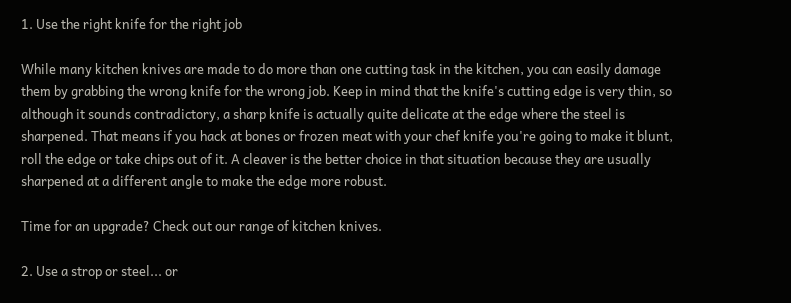1. Use the right knife for the right job

While many kitchen knives are made to do more than one cutting task in the kitchen, you can easily damage them by grabbing the wrong knife for the wrong job. Keep in mind that the knife's cutting edge is very thin, so although it sounds contradictory, a sharp knife is actually quite delicate at the edge where the steel is sharpened. That means if you hack at bones or frozen meat with your chef knife you're going to make it blunt, roll the edge or take chips out of it. A cleaver is the better choice in that situation because they are usually sharpened at a different angle to make the edge more robust.

Time for an upgrade? Check out our range of kitchen knives.

2. Use a strop or steel... or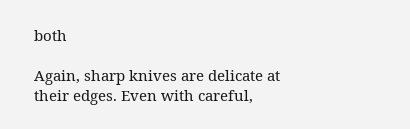both

Again, sharp knives are delicate at their edges. Even with careful,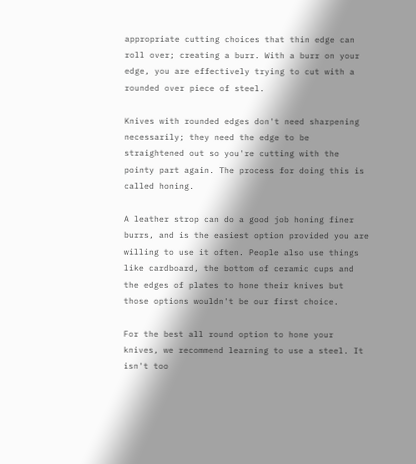appropriate cutting choices that thin edge can roll over; creating a burr. With a burr on your edge, you are effectively trying to cut with a rounded over piece of steel.

Knives with rounded edges don't need sharpening necessarily; they need the edge to be straightened out so you're cutting with the pointy part again. The process for doing this is called honing.

A leather strop can do a good job honing finer burrs, and is the easiest option provided you are willing to use it often. People also use things like cardboard, the bottom of ceramic cups and the edges of plates to hone their knives but those options wouldn't be our first choice.

For the best all round option to hone your knives, we recommend learning to use a steel. It isn't too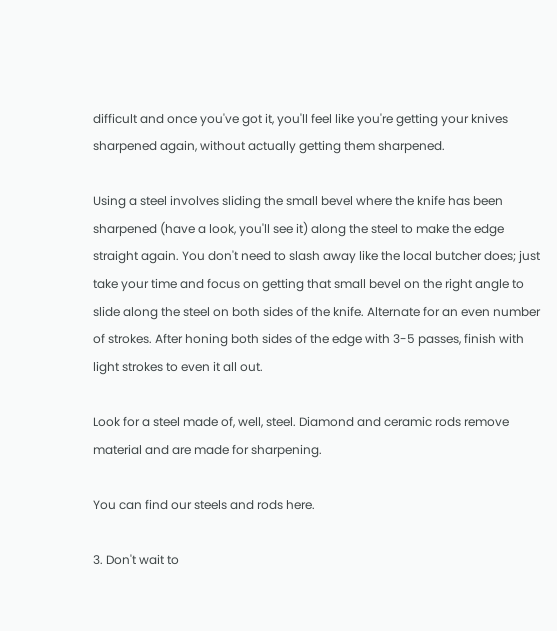difficult and once you've got it, you'll feel like you're getting your knives sharpened again, without actually getting them sharpened.

Using a steel involves sliding the small bevel where the knife has been sharpened (have a look, you'll see it) along the steel to make the edge straight again. You don't need to slash away like the local butcher does; just take your time and focus on getting that small bevel on the right angle to slide along the steel on both sides of the knife. Alternate for an even number of strokes. After honing both sides of the edge with 3-5 passes, finish with light strokes to even it all out.

Look for a steel made of, well, steel. Diamond and ceramic rods remove material and are made for sharpening.

You can find our steels and rods here.

3. Don't wait to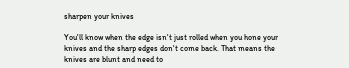sharpen your knives

You'll know when the edge isn't just rolled when you hone your knives and the sharp edges don't come back. That means the knives are blunt and need to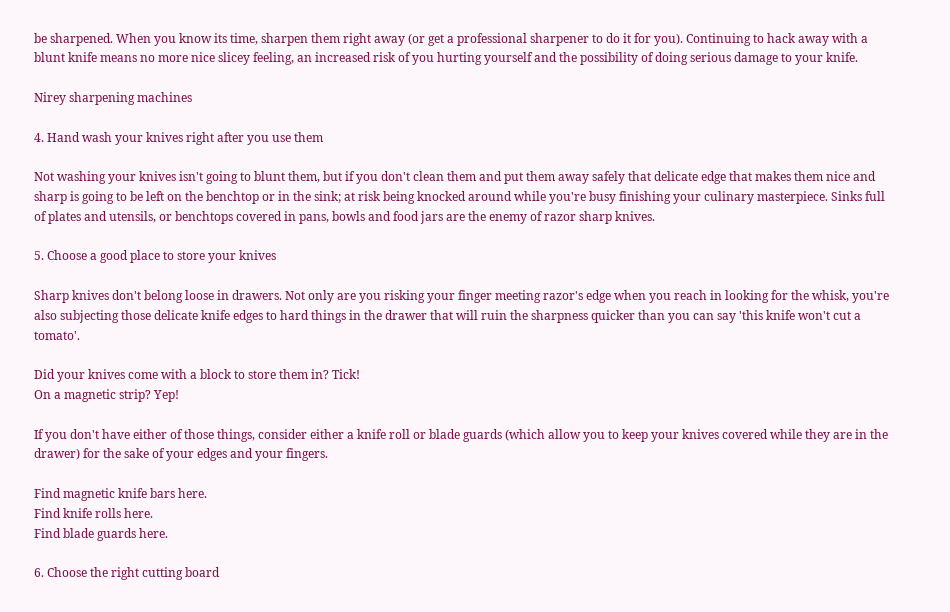be sharpened. When you know its time, sharpen them right away (or get a professional sharpener to do it for you). Continuing to hack away with a blunt knife means no more nice slicey feeling, an increased risk of you hurting yourself and the possibility of doing serious damage to your knife.

Nirey sharpening machines

4. Hand wash your knives right after you use them

Not washing your knives isn't going to blunt them, but if you don't clean them and put them away safely that delicate edge that makes them nice and sharp is going to be left on the benchtop or in the sink; at risk being knocked around while you're busy finishing your culinary masterpiece. Sinks full of plates and utensils, or benchtops covered in pans, bowls and food jars are the enemy of razor sharp knives.

5. Choose a good place to store your knives

Sharp knives don't belong loose in drawers. Not only are you risking your finger meeting razor's edge when you reach in looking for the whisk, you're also subjecting those delicate knife edges to hard things in the drawer that will ruin the sharpness quicker than you can say 'this knife won't cut a tomato'.

Did your knives come with a block to store them in? Tick!
On a magnetic strip? Yep!

If you don't have either of those things, consider either a knife roll or blade guards (which allow you to keep your knives covered while they are in the drawer) for the sake of your edges and your fingers.

Find magnetic knife bars here.
Find knife rolls here.
Find blade guards here.

6. Choose the right cutting board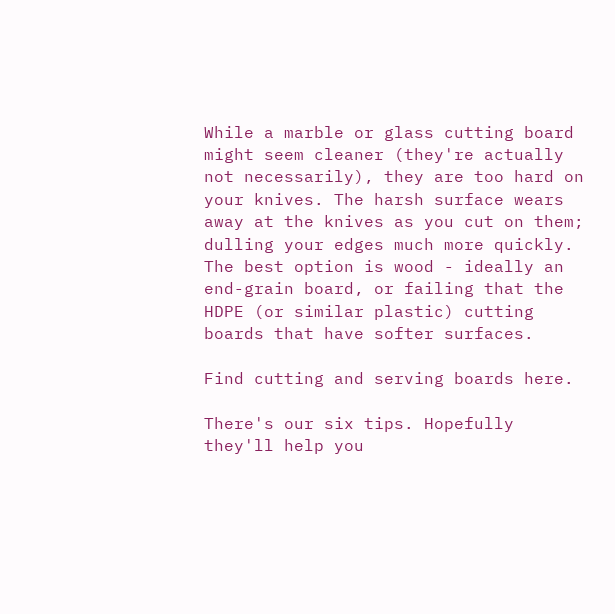While a marble or glass cutting board might seem cleaner (they're actually not necessarily), they are too hard on your knives. The harsh surface wears away at the knives as you cut on them; dulling your edges much more quickly. The best option is wood - ideally an end-grain board, or failing that the HDPE (or similar plastic) cutting boards that have softer surfaces.

Find cutting and serving boards here.

There's our six tips. Hopefully they'll help you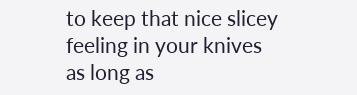to keep that nice slicey feeling in your knives as long as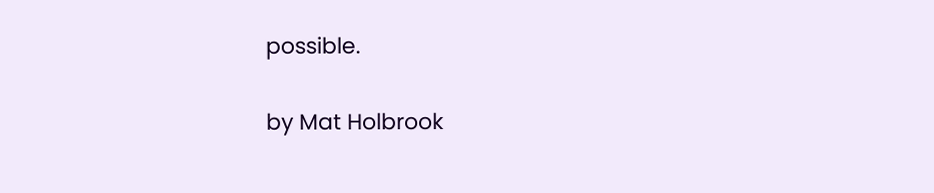possible.

by Mat Holbrook